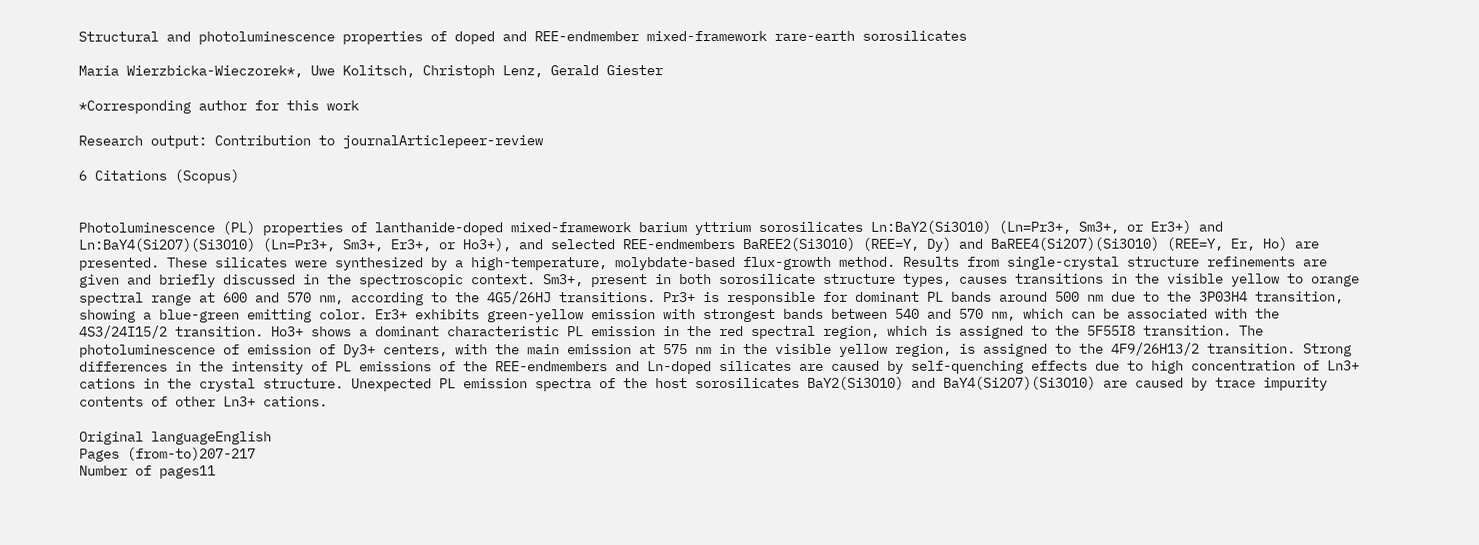Structural and photoluminescence properties of doped and REE-endmember mixed-framework rare-earth sorosilicates

Maria Wierzbicka-Wieczorek*, Uwe Kolitsch, Christoph Lenz, Gerald Giester

*Corresponding author for this work

Research output: Contribution to journalArticlepeer-review

6 Citations (Scopus)


Photoluminescence (PL) properties of lanthanide-doped mixed-framework barium yttrium sorosilicates Ln:BaY2(Si3O10) (Ln=Pr3+, Sm3+, or Er3+) and Ln:BaY4(Si2O7)(Si3O10) (Ln=Pr3+, Sm3+, Er3+, or Ho3+), and selected REE-endmembers BaREE2(Si3O10) (REE=Y, Dy) and BaREE4(Si2O7)(Si3O10) (REE=Y, Er, Ho) are presented. These silicates were synthesized by a high-temperature, molybdate-based flux-growth method. Results from single-crystal structure refinements are given and briefly discussed in the spectroscopic context. Sm3+, present in both sorosilicate structure types, causes transitions in the visible yellow to orange spectral range at 600 and 570 nm, according to the 4G5/26HJ transitions. Pr3+ is responsible for dominant PL bands around 500 nm due to the 3P03H4 transition, showing a blue-green emitting color. Er3+ exhibits green-yellow emission with strongest bands between 540 and 570 nm, which can be associated with the 4S3/24I15/2 transition. Ho3+ shows a dominant characteristic PL emission in the red spectral region, which is assigned to the 5F55I8 transition. The photoluminescence of emission of Dy3+ centers, with the main emission at 575 nm in the visible yellow region, is assigned to the 4F9/26H13/2 transition. Strong differences in the intensity of PL emissions of the REE-endmembers and Ln-doped silicates are caused by self-quenching effects due to high concentration of Ln3+ cations in the crystal structure. Unexpected PL emission spectra of the host sorosilicates BaY2(Si3O10) and BaY4(Si2O7)(Si3O10) are caused by trace impurity contents of other Ln3+ cations.

Original languageEnglish
Pages (from-to)207-217
Number of pages11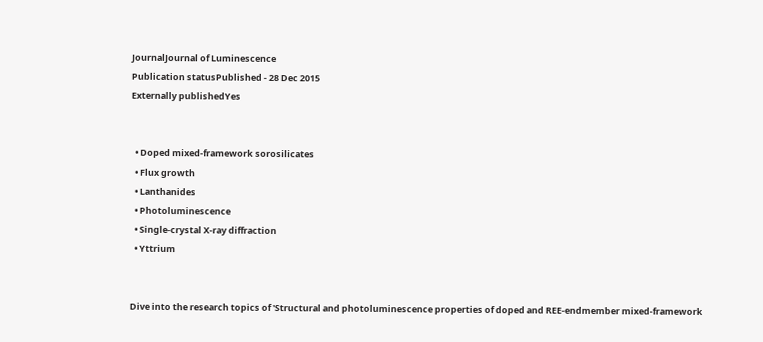JournalJournal of Luminescence
Publication statusPublished - 28 Dec 2015
Externally publishedYes


  • Doped mixed-framework sorosilicates
  • Flux growth
  • Lanthanides
  • Photoluminescence
  • Single-crystal X-ray diffraction
  • Yttrium


Dive into the research topics of 'Structural and photoluminescence properties of doped and REE-endmember mixed-framework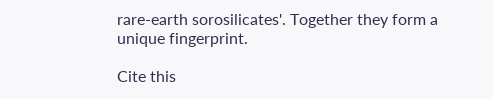rare-earth sorosilicates'. Together they form a unique fingerprint.

Cite this